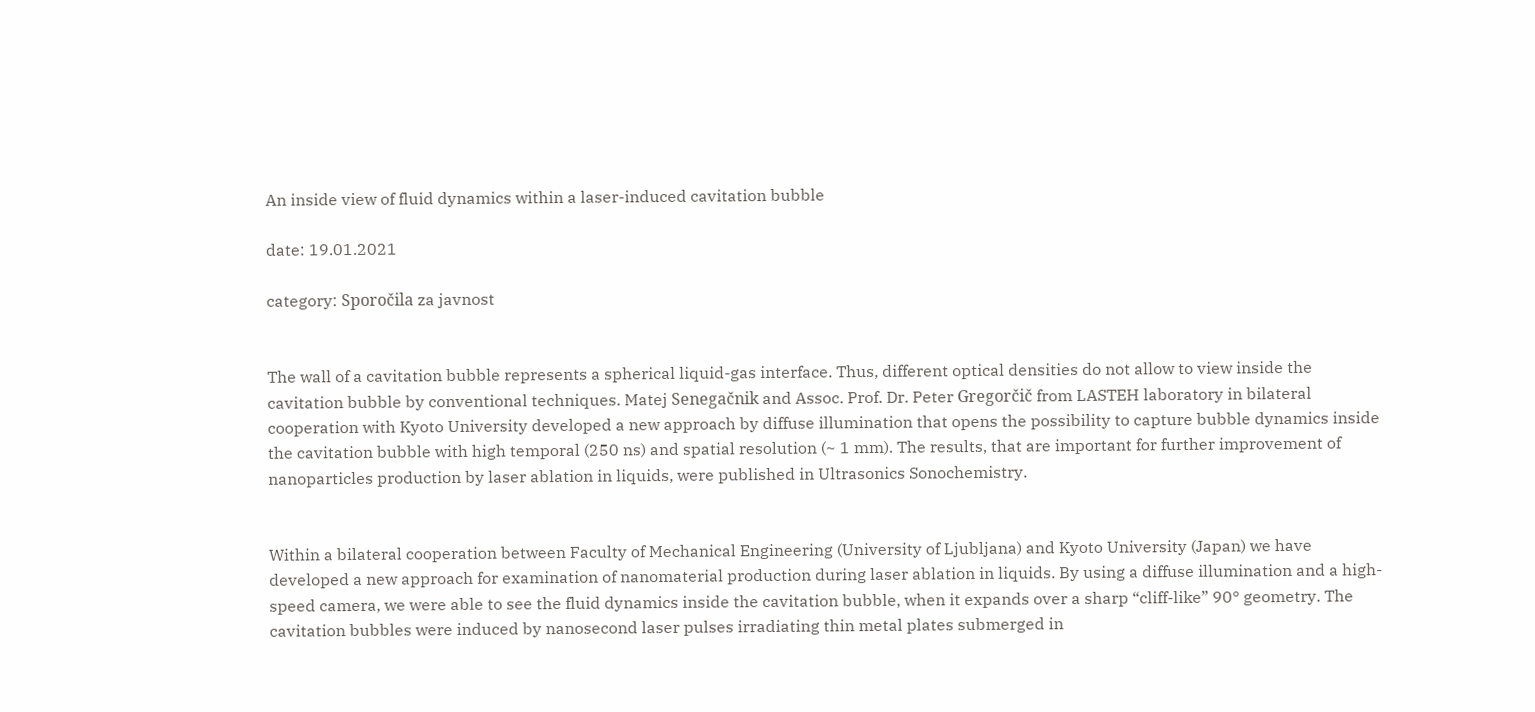An inside view of fluid dynamics within a laser-induced cavitation bubble

date: 19.01.2021

category: Sporočila za javnost


The wall of a cavitation bubble represents a spherical liquid-gas interface. Thus, different optical densities do not allow to view inside the cavitation bubble by conventional techniques. Matej Senegačnik and Assoc. Prof. Dr. Peter Gregorčič from LASTEH laboratory in bilateral cooperation with Kyoto University developed a new approach by diffuse illumination that opens the possibility to capture bubble dynamics inside the cavitation bubble with high temporal (250 ns) and spatial resolution (~ 1 mm). The results, that are important for further improvement of nanoparticles production by laser ablation in liquids, were published in Ultrasonics Sonochemistry.


Within a bilateral cooperation between Faculty of Mechanical Engineering (University of Ljubljana) and Kyoto University (Japan) we have developed a new approach for examination of nanomaterial production during laser ablation in liquids. By using a diffuse illumination and a high-speed camera, we were able to see the fluid dynamics inside the cavitation bubble, when it expands over a sharp “cliff-like” 90° geometry. The cavitation bubbles were induced by nanosecond laser pulses irradiating thin metal plates submerged in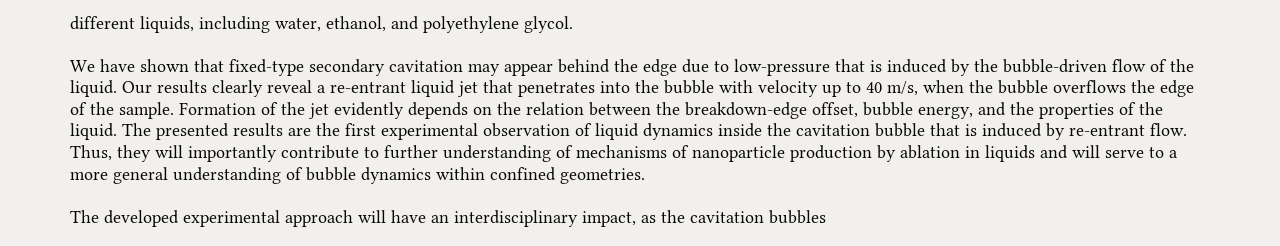different liquids, including water, ethanol, and polyethylene glycol.

We have shown that fixed-type secondary cavitation may appear behind the edge due to low-pressure that is induced by the bubble-driven flow of the liquid. Our results clearly reveal a re-entrant liquid jet that penetrates into the bubble with velocity up to 40 m/s, when the bubble overflows the edge of the sample. Formation of the jet evidently depends on the relation between the breakdown-edge offset, bubble energy, and the properties of the liquid. The presented results are the first experimental observation of liquid dynamics inside the cavitation bubble that is induced by re-entrant flow. Thus, they will importantly contribute to further understanding of mechanisms of nanoparticle production by ablation in liquids and will serve to a more general understanding of bubble dynamics within confined geometries.

The developed experimental approach will have an interdisciplinary impact, as the cavitation bubbles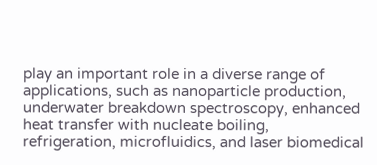play an important role in a diverse range of applications, such as nanoparticle production, underwater breakdown spectroscopy, enhanced heat transfer with nucleate boiling, refrigeration, microfluidics, and laser biomedical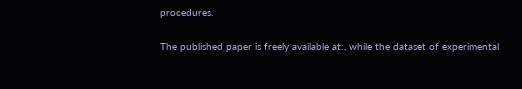procedures.

The published paper is freely available at:, while the dataset of experimental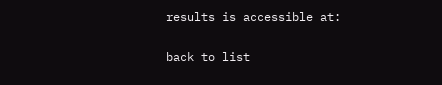results is accessible at:

back to list